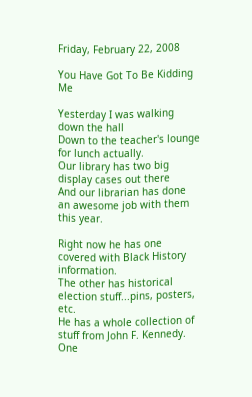Friday, February 22, 2008

You Have Got To Be Kidding Me

Yesterday I was walking down the hall
Down to the teacher's lounge for lunch actually.
Our library has two big display cases out there
And our librarian has done an awesome job with them this year.

Right now he has one covered with Black History information.
The other has historical election stuff...pins, posters, etc.
He has a whole collection of stuff from John F. Kennedy.
One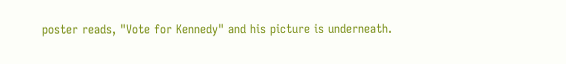poster reads, "Vote for Kennedy" and his picture is underneath.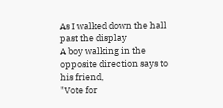As I walked down the hall past the display
A boy walking in the opposite direction says to his friend,
"Vote for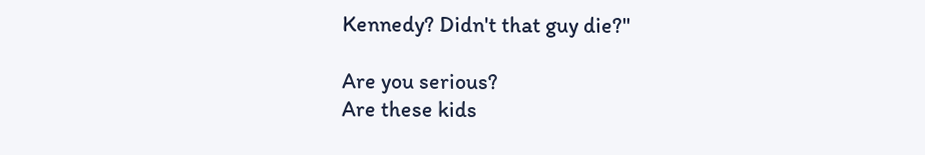Kennedy? Didn't that guy die?"

Are you serious?
Are these kids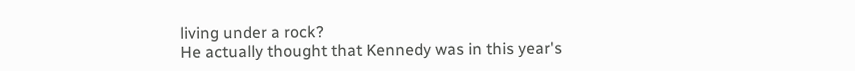living under a rock?
He actually thought that Kennedy was in this year's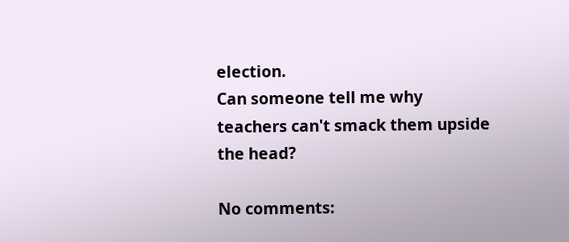election.
Can someone tell me why teachers can't smack them upside the head?

No comments: